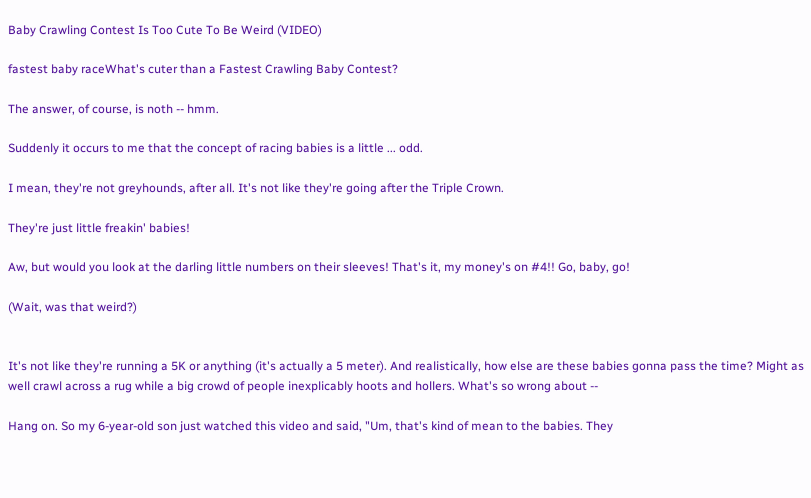Baby Crawling Contest Is Too Cute To Be Weird (VIDEO)

fastest baby raceWhat's cuter than a Fastest Crawling Baby Contest?

The answer, of course, is noth -- hmm.

Suddenly it occurs to me that the concept of racing babies is a little ... odd.

I mean, they're not greyhounds, after all. It's not like they're going after the Triple Crown.

They're just little freakin' babies!

Aw, but would you look at the darling little numbers on their sleeves! That's it, my money's on #4!! Go, baby, go!

(Wait, was that weird?)


It's not like they're running a 5K or anything (it's actually a 5 meter). And realistically, how else are these babies gonna pass the time? Might as well crawl across a rug while a big crowd of people inexplicably hoots and hollers. What's so wrong about --

Hang on. So my 6-year-old son just watched this video and said, "Um, that's kind of mean to the babies. They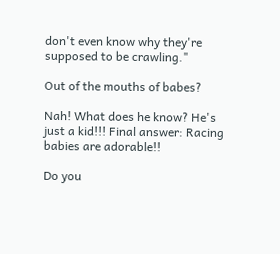don't even know why they're supposed to be crawling."

Out of the mouths of babes?

Nah! What does he know? He's just a kid!!! Final answer: Racing babies are adorable!!

Do you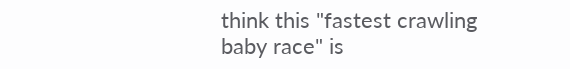think this "fastest crawling baby race" is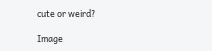cute or weird?

Image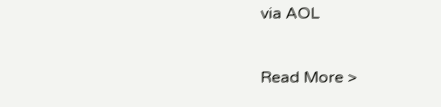via AOL

Read More >